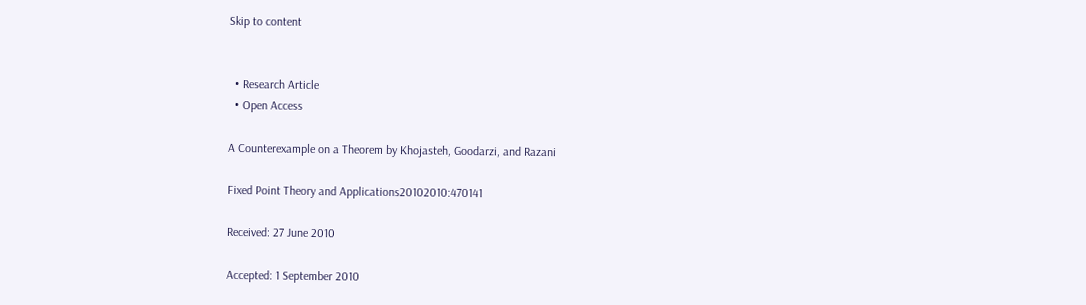Skip to content


  • Research Article
  • Open Access

A Counterexample on a Theorem by Khojasteh, Goodarzi, and Razani

Fixed Point Theory and Applications20102010:470141

Received: 27 June 2010

Accepted: 1 September 2010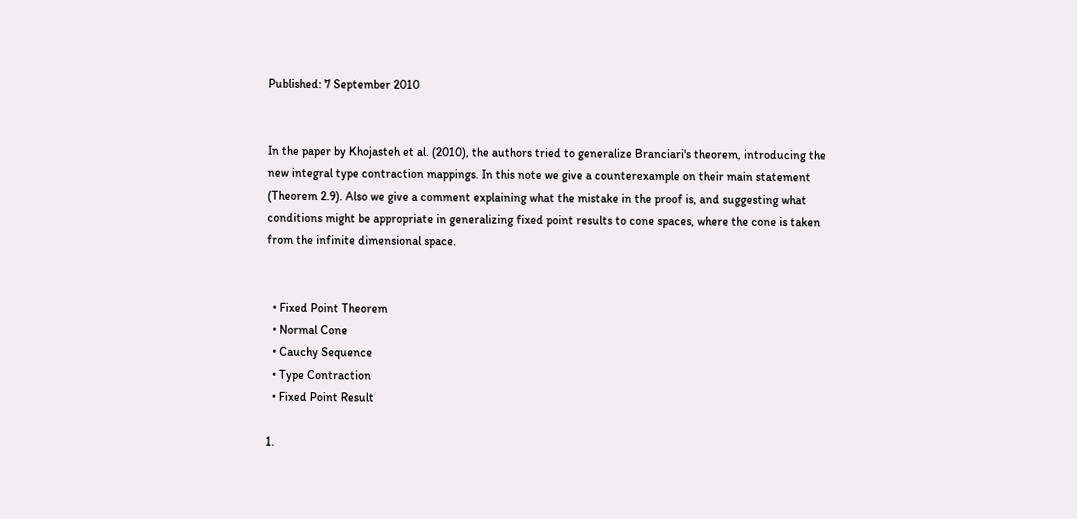Published: 7 September 2010


In the paper by Khojasteh et al. (2010), the authors tried to generalize Branciari's theorem, introducing the new integral type contraction mappings. In this note we give a counterexample on their main statement (Theorem 2.9). Also we give a comment explaining what the mistake in the proof is, and suggesting what conditions might be appropriate in generalizing fixed point results to cone spaces, where the cone is taken from the infinite dimensional space.


  • Fixed Point Theorem
  • Normal Cone
  • Cauchy Sequence
  • Type Contraction
  • Fixed Point Result

1.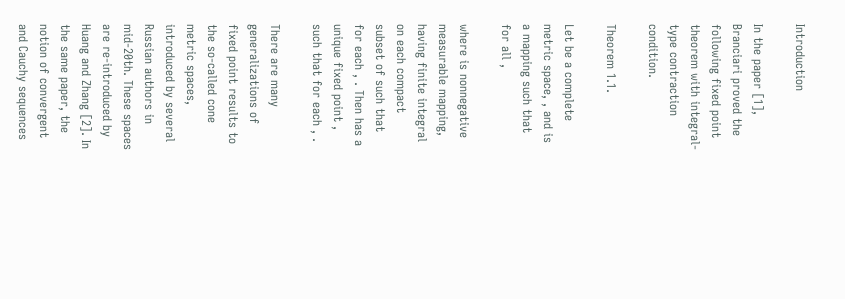Introduction

In the paper [1], Branciari proved the following fixed point theorem with integral-type contraction condition.

Theorem 1.1.

Let be a complete metric space, , and is a mapping such that for all ,

where is nonnegative measurable mapping, having finite integral on each compact subset of such that for each , . Then has a unique fixed point , such that for each , .

There are many generalizations of fixed point results to the so-called cone metric spaces, introduced by several Russian authors in mid-20th. These spaces are re-introduced by Huang and Zhang [2]. In the same paper, the notion of convergent and Cauchy sequences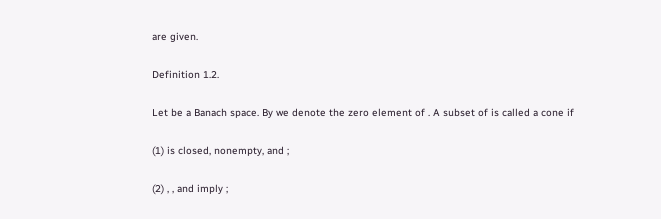are given.

Definition 1.2.

Let be a Banach space. By we denote the zero element of . A subset of is called a cone if

(1) is closed, nonempty, and ;

(2) , , and imply ;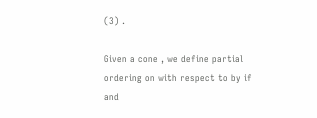(3) .

Given a cone , we define partial ordering on with respect to by if and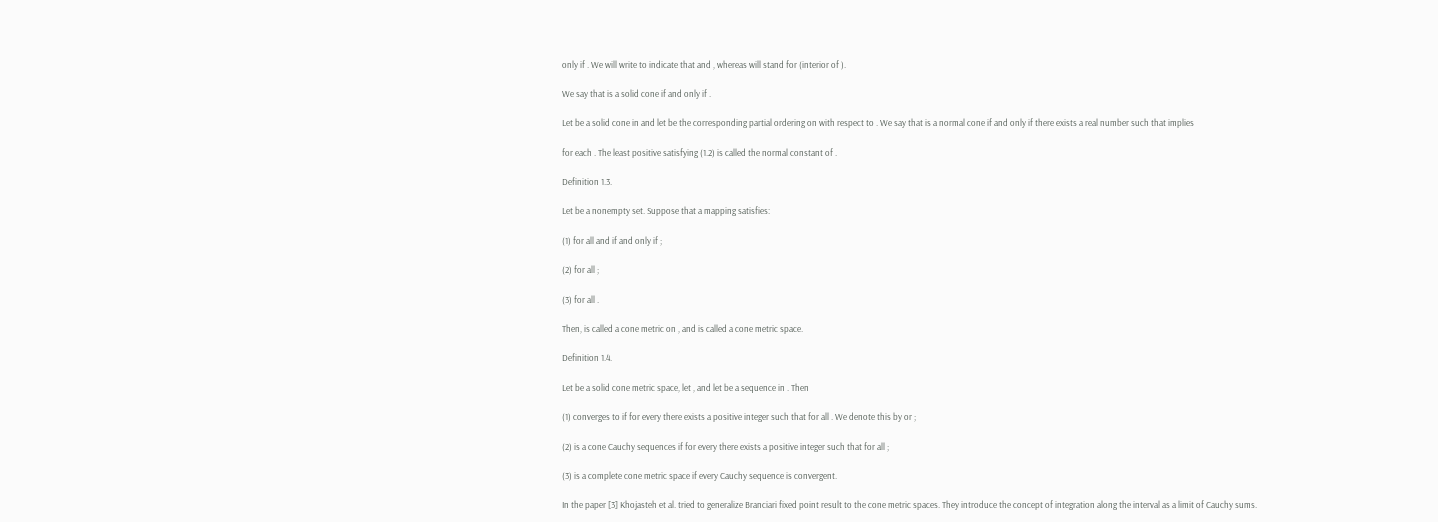only if . We will write to indicate that and , whereas will stand for (interior of ).

We say that is a solid cone if and only if .

Let be a solid cone in and let be the corresponding partial ordering on with respect to . We say that is a normal cone if and only if there exists a real number such that implies

for each . The least positive satisfying (1.2) is called the normal constant of .

Definition 1.3.

Let be a nonempty set. Suppose that a mapping satisfies:

(1) for all and if and only if ;

(2) for all ;

(3) for all .

Then, is called a cone metric on , and is called a cone metric space.

Definition 1.4.

Let be a solid cone metric space, let , and let be a sequence in . Then

(1) converges to if for every there exists a positive integer such that for all . We denote this by or ;

(2) is a cone Cauchy sequences if for every there exists a positive integer such that for all ;

(3) is a complete cone metric space if every Cauchy sequence is convergent.

In the paper [3] Khojasteh et al. tried to generalize Branciari fixed point result to the cone metric spaces. They introduce the concept of integration along the interval as a limit of Cauchy sums.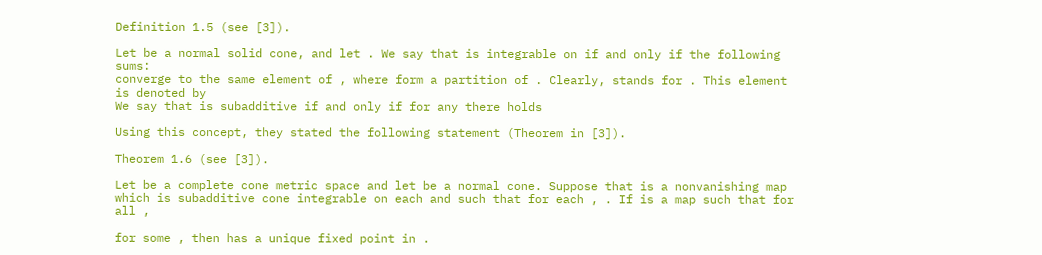Definition 1.5 (see [3]).

Let be a normal solid cone, and let . We say that is integrable on if and only if the following sums:
converge to the same element of , where form a partition of . Clearly, stands for . This element is denoted by
We say that is subadditive if and only if for any there holds

Using this concept, they stated the following statement (Theorem in [3]).

Theorem 1.6 (see [3]).

Let be a complete cone metric space and let be a normal cone. Suppose that is a nonvanishing map which is subadditive cone integrable on each and such that for each , . If is a map such that for all ,

for some , then has a unique fixed point in .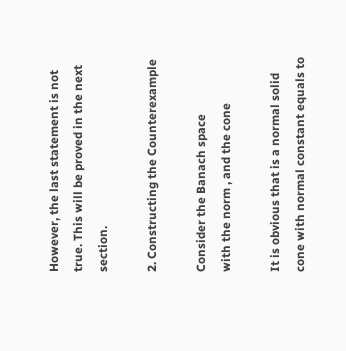However, the last statement is not true. This will be proved in the next section.

2. Constructing the Counterexample

Consider the Banach space
with the norm , and the cone

It is obvious that is a normal solid cone with normal constant equals to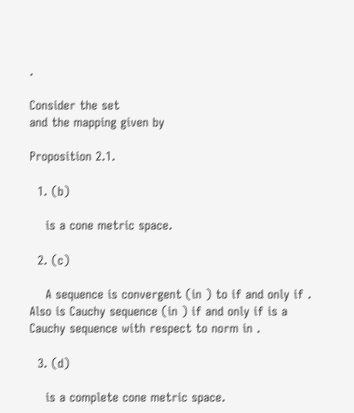.

Consider the set
and the mapping given by

Proposition 2.1.

  1. (b)

    is a cone metric space.

  2. (c)

    A sequence is convergent (in ) to if and only if . Also is Cauchy sequence (in ) if and only if is a Cauchy sequence with respect to norm in .

  3. (d)

    is a complete cone metric space.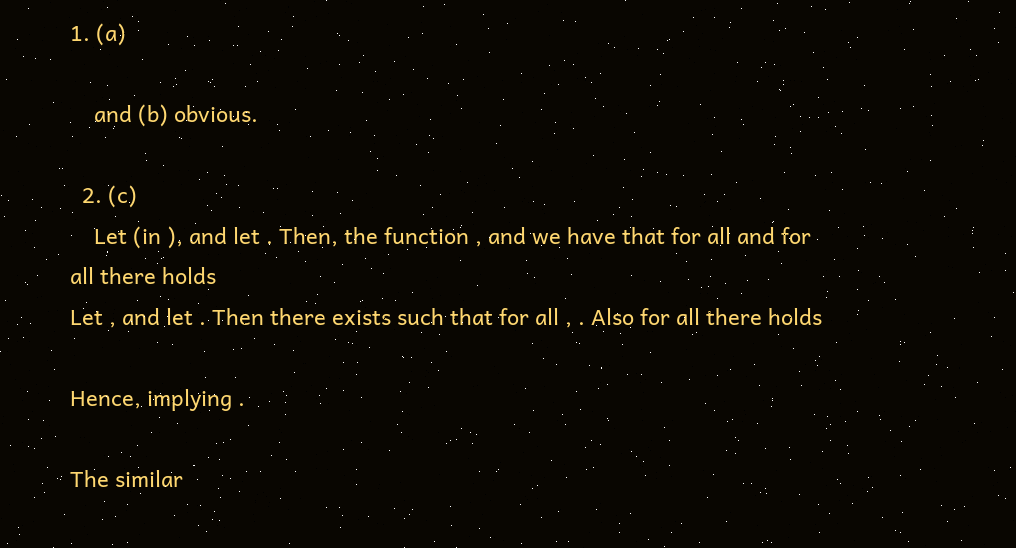1. (a)

    and (b) obvious.

  2. (c)
    Let (in ), and let . Then, the function , and we have that for all and for all there holds
Let , and let . Then there exists such that for all , . Also for all there holds

Hence, implying .

The similar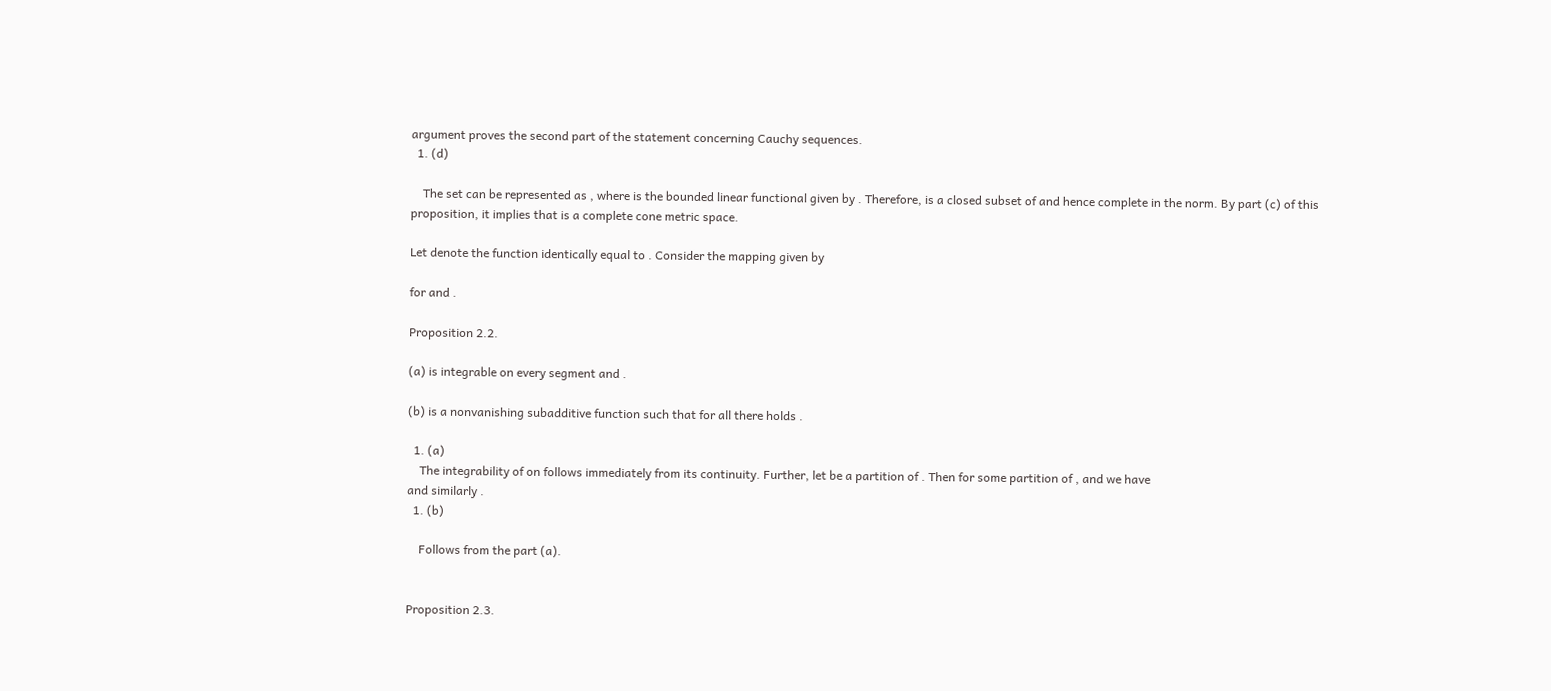argument proves the second part of the statement concerning Cauchy sequences.
  1. (d)

    The set can be represented as , where is the bounded linear functional given by . Therefore, is a closed subset of and hence complete in the norm. By part (c) of this proposition, it implies that is a complete cone metric space.

Let denote the function identically equal to . Consider the mapping given by

for and .

Proposition 2.2.

(a) is integrable on every segment and .

(b) is a nonvanishing subadditive function such that for all there holds .

  1. (a)
    The integrability of on follows immediately from its continuity. Further, let be a partition of . Then for some partition of , and we have
and similarly .
  1. (b)

    Follows from the part (a).


Proposition 2.3.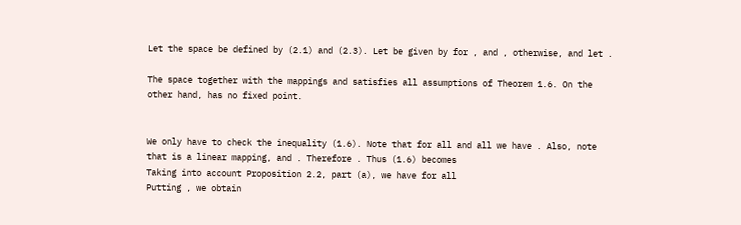Let the space be defined by (2.1) and (2.3). Let be given by for , and , otherwise, and let .

The space together with the mappings and satisfies all assumptions of Theorem 1.6. On the other hand, has no fixed point.


We only have to check the inequality (1.6). Note that for all and all we have . Also, note that is a linear mapping, and . Therefore . Thus (1.6) becomes
Taking into account Proposition 2.2, part (a), we have for all
Putting , we obtain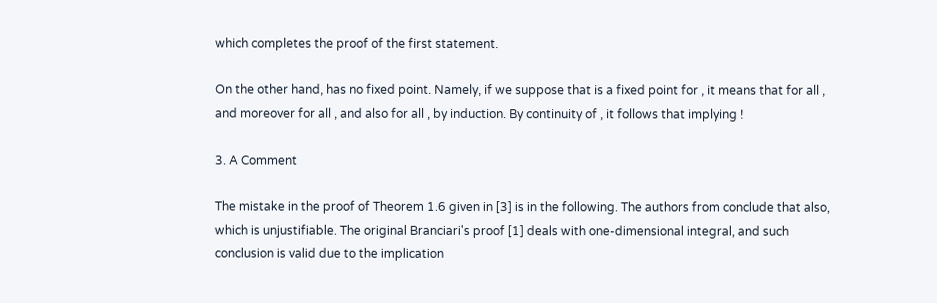which completes the proof of the first statement.

On the other hand, has no fixed point. Namely, if we suppose that is a fixed point for , it means that for all , and moreover for all , and also for all , by induction. By continuity of , it follows that implying !

3. A Comment

The mistake in the proof of Theorem 1.6 given in [3] is in the following. The authors from conclude that also, which is unjustifiable. The original Branciari's proof [1] deals with one-dimensional integral, and such conclusion is valid due to the implication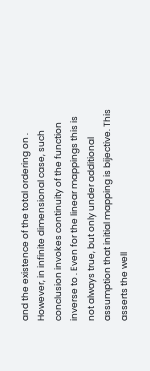and the existence of the total ordering on . However, in infinite dimensional case, such conclusion invokes continuity of the function inverse to . Even for the linear mappings this is not always true, but only under additional assumption that initial mapping is bijective. This asserts the well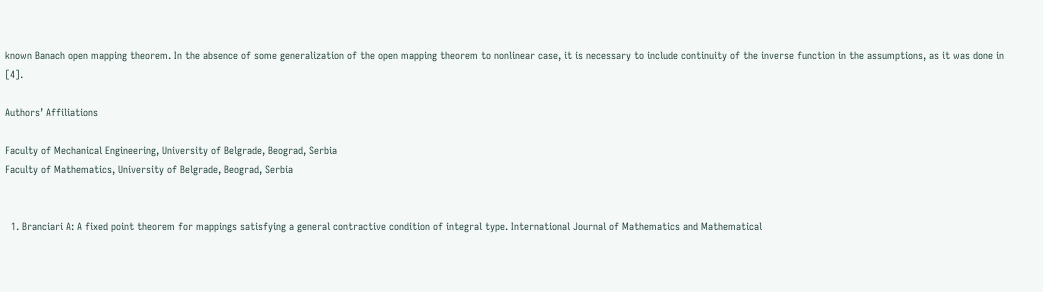known Banach open mapping theorem. In the absence of some generalization of the open mapping theorem to nonlinear case, it is necessary to include continuity of the inverse function in the assumptions, as it was done in [4].

Authors’ Affiliations

Faculty of Mechanical Engineering, University of Belgrade, Beograd, Serbia
Faculty of Mathematics, University of Belgrade, Beograd, Serbia


  1. Branciari A: A fixed point theorem for mappings satisfying a general contractive condition of integral type. International Journal of Mathematics and Mathematical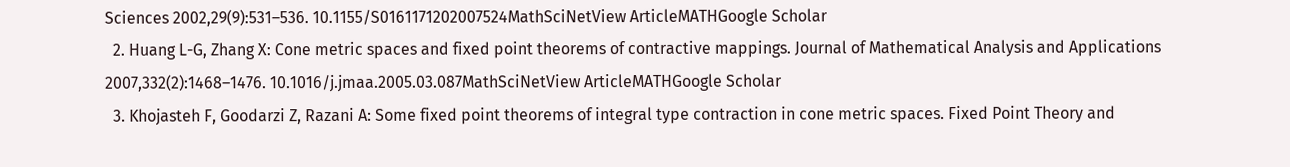Sciences 2002,29(9):531–536. 10.1155/S0161171202007524MathSciNetView ArticleMATHGoogle Scholar
  2. Huang L-G, Zhang X: Cone metric spaces and fixed point theorems of contractive mappings. Journal of Mathematical Analysis and Applications 2007,332(2):1468–1476. 10.1016/j.jmaa.2005.03.087MathSciNetView ArticleMATHGoogle Scholar
  3. Khojasteh F, Goodarzi Z, Razani A: Some fixed point theorems of integral type contraction in cone metric spaces. Fixed Point Theory and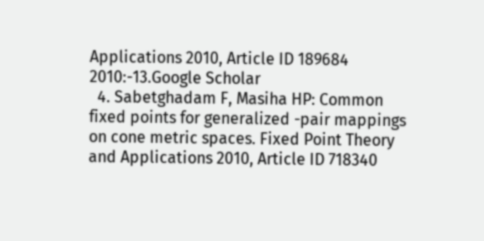Applications 2010, Article ID 189684 2010:-13.Google Scholar
  4. Sabetghadam F, Masiha HP: Common fixed points for generalized -pair mappings on cone metric spaces. Fixed Point Theory and Applications 2010, Article ID 718340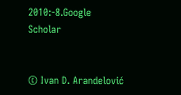2010:-8.Google Scholar


© Ivan D. Arandelović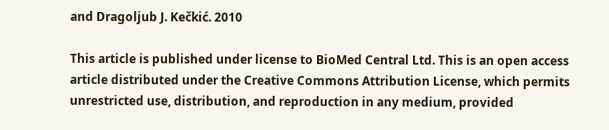and Dragoljub J. Kečkić. 2010

This article is published under license to BioMed Central Ltd. This is an open access article distributed under the Creative Commons Attribution License, which permits unrestricted use, distribution, and reproduction in any medium, provided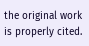the original work is properly cited.